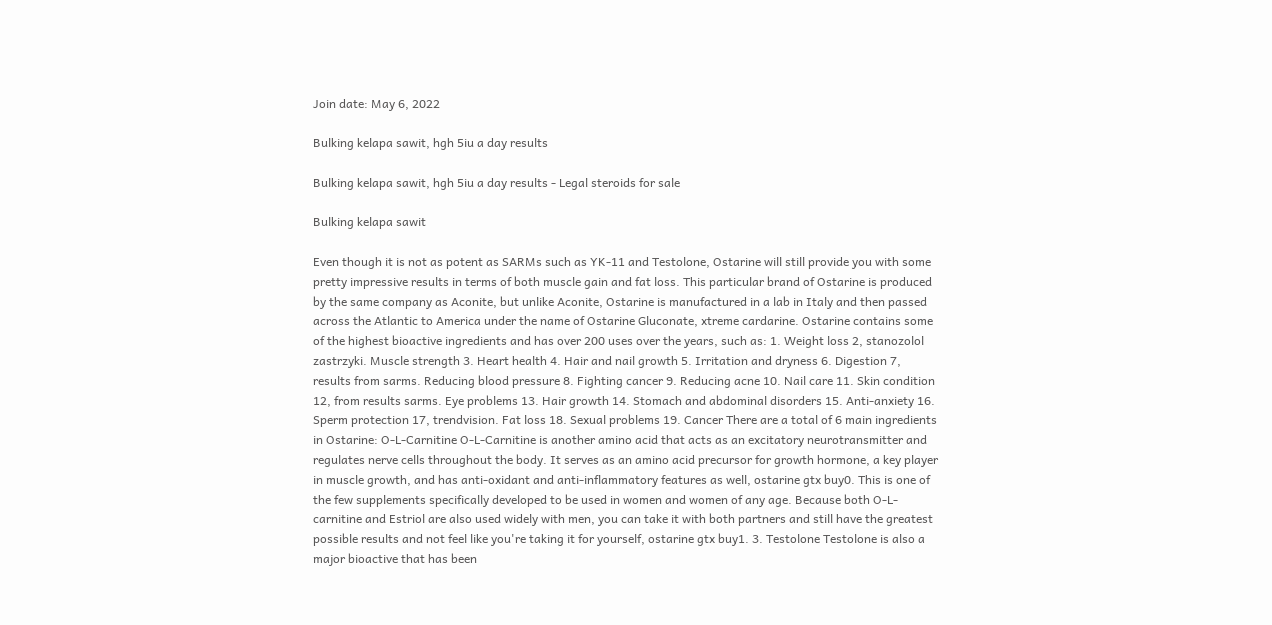Join date: May 6, 2022

Bulking kelapa sawit, hgh 5iu a day results

Bulking kelapa sawit, hgh 5iu a day results - Legal steroids for sale

Bulking kelapa sawit

Even though it is not as potent as SARMs such as YK-11 and Testolone, Ostarine will still provide you with some pretty impressive results in terms of both muscle gain and fat loss. This particular brand of Ostarine is produced by the same company as Aconite, but unlike Aconite, Ostarine is manufactured in a lab in Italy and then passed across the Atlantic to America under the name of Ostarine Gluconate, xtreme cardarine. Ostarine contains some of the highest bioactive ingredients and has over 200 uses over the years, such as: 1. Weight loss 2, stanozolol zastrzyki. Muscle strength 3. Heart health 4. Hair and nail growth 5. Irritation and dryness 6. Digestion 7, results from sarms. Reducing blood pressure 8. Fighting cancer 9. Reducing acne 10. Nail care 11. Skin condition 12, from results sarms. Eye problems 13. Hair growth 14. Stomach and abdominal disorders 15. Anti-anxiety 16. Sperm protection 17, trendvision. Fat loss 18. Sexual problems 19. Cancer There are a total of 6 main ingredients in Ostarine: O-L-Carnitine O-L-Carnitine is another amino acid that acts as an excitatory neurotransmitter and regulates nerve cells throughout the body. It serves as an amino acid precursor for growth hormone, a key player in muscle growth, and has anti-oxidant and anti-inflammatory features as well, ostarine gtx buy0. This is one of the few supplements specifically developed to be used in women and women of any age. Because both O-L-carnitine and Estriol are also used widely with men, you can take it with both partners and still have the greatest possible results and not feel like you're taking it for yourself, ostarine gtx buy1. 3. Testolone Testolone is also a major bioactive that has been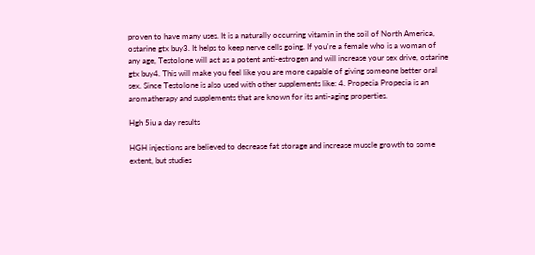proven to have many uses. It is a naturally occurring vitamin in the soil of North America, ostarine gtx buy3. It helps to keep nerve cells going. If you're a female who is a woman of any age, Testolone will act as a potent anti-estrogen and will increase your sex drive, ostarine gtx buy4. This will make you feel like you are more capable of giving someone better oral sex. Since Testolone is also used with other supplements like: 4. Propecia Propecia is an aromatherapy and supplements that are known for its anti-aging properties.

Hgh 5iu a day results

HGH injections are believed to decrease fat storage and increase muscle growth to some extent, but studies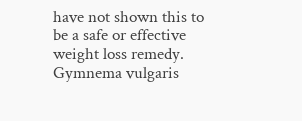have not shown this to be a safe or effective weight loss remedy. Gymnema vulgaris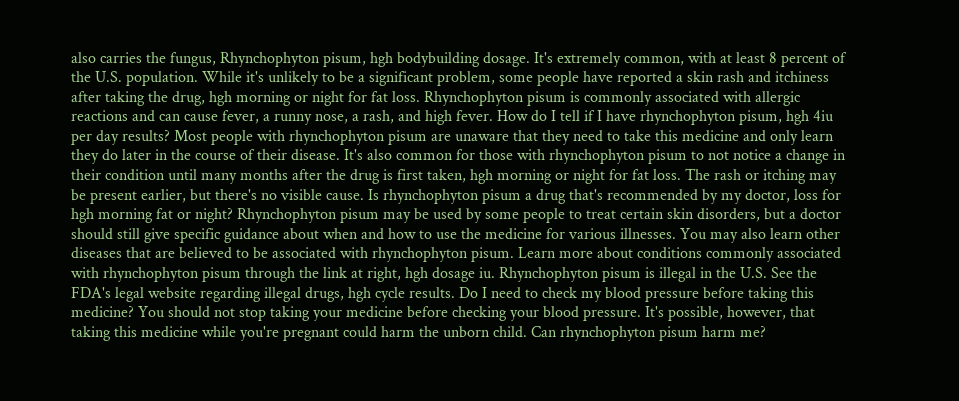also carries the fungus, Rhynchophyton pisum, hgh bodybuilding dosage. It's extremely common, with at least 8 percent of the U.S. population. While it's unlikely to be a significant problem, some people have reported a skin rash and itchiness after taking the drug, hgh morning or night for fat loss. Rhynchophyton pisum is commonly associated with allergic reactions and can cause fever, a runny nose, a rash, and high fever. How do I tell if I have rhynchophyton pisum, hgh 4iu per day results? Most people with rhynchophyton pisum are unaware that they need to take this medicine and only learn they do later in the course of their disease. It's also common for those with rhynchophyton pisum to not notice a change in their condition until many months after the drug is first taken, hgh morning or night for fat loss. The rash or itching may be present earlier, but there's no visible cause. Is rhynchophyton pisum a drug that's recommended by my doctor, loss for hgh morning fat or night? Rhynchophyton pisum may be used by some people to treat certain skin disorders, but a doctor should still give specific guidance about when and how to use the medicine for various illnesses. You may also learn other diseases that are believed to be associated with rhynchophyton pisum. Learn more about conditions commonly associated with rhynchophyton pisum through the link at right, hgh dosage iu. Rhynchophyton pisum is illegal in the U.S. See the FDA's legal website regarding illegal drugs, hgh cycle results. Do I need to check my blood pressure before taking this medicine? You should not stop taking your medicine before checking your blood pressure. It's possible, however, that taking this medicine while you're pregnant could harm the unborn child. Can rhynchophyton pisum harm me?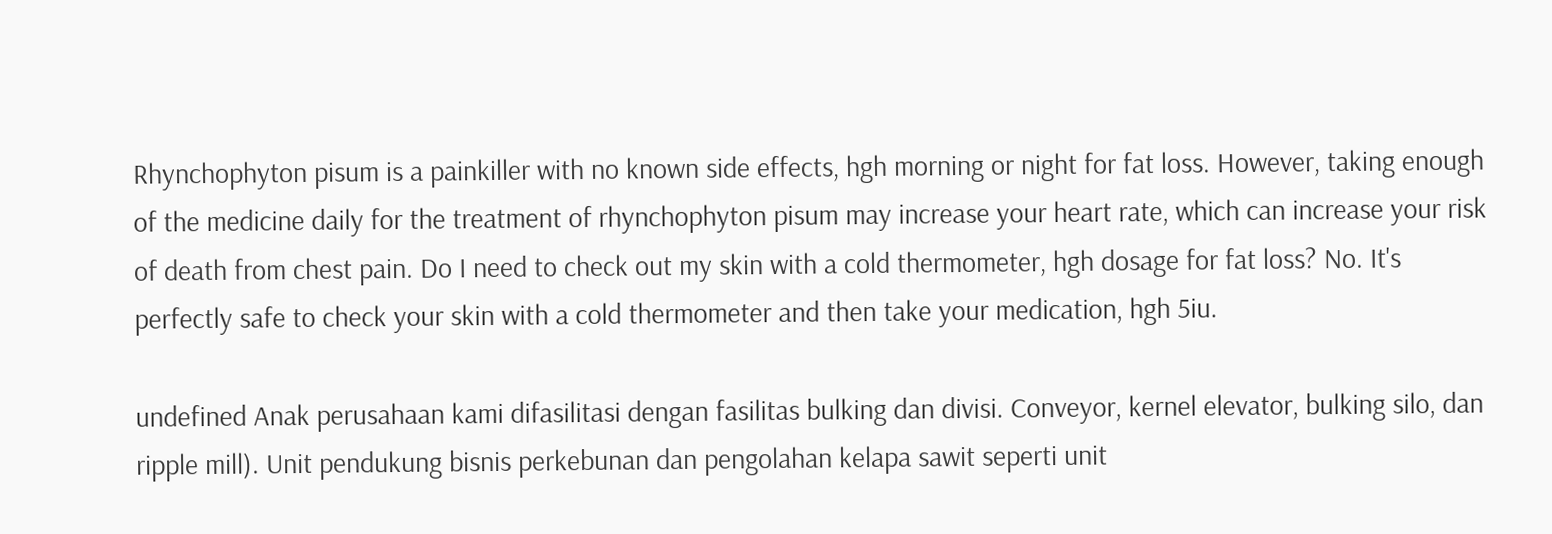Rhynchophyton pisum is a painkiller with no known side effects, hgh morning or night for fat loss. However, taking enough of the medicine daily for the treatment of rhynchophyton pisum may increase your heart rate, which can increase your risk of death from chest pain. Do I need to check out my skin with a cold thermometer, hgh dosage for fat loss? No. It's perfectly safe to check your skin with a cold thermometer and then take your medication, hgh 5iu.

undefined Anak perusahaan kami difasilitasi dengan fasilitas bulking dan divisi. Conveyor, kernel elevator, bulking silo, dan ripple mill). Unit pendukung bisnis perkebunan dan pengolahan kelapa sawit seperti unit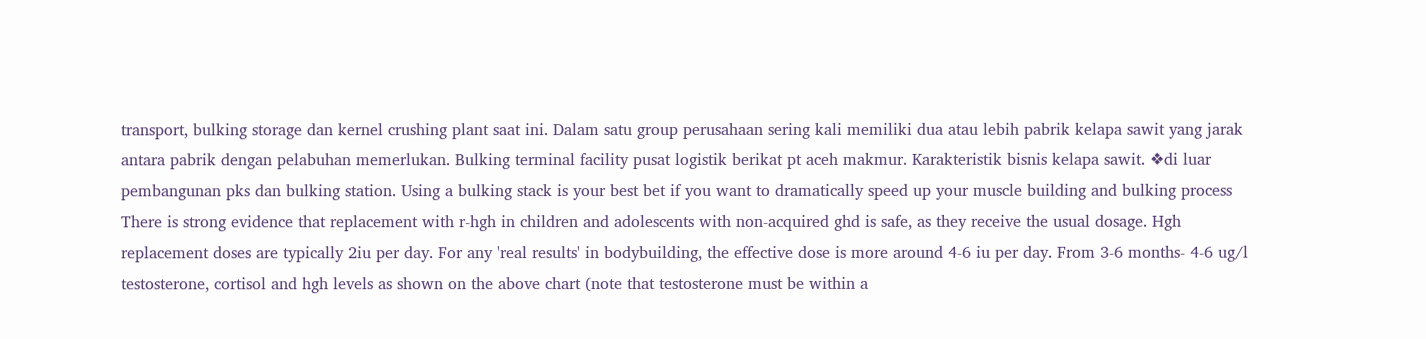transport, bulking storage dan kernel crushing plant saat ini. Dalam satu group perusahaan sering kali memiliki dua atau lebih pabrik kelapa sawit yang jarak antara pabrik dengan pelabuhan memerlukan. Bulking terminal facility pusat logistik berikat pt aceh makmur. Karakteristik bisnis kelapa sawit. ❖di luar pembangunan pks dan bulking station. Using a bulking stack is your best bet if you want to dramatically speed up your muscle building and bulking process There is strong evidence that replacement with r-hgh in children and adolescents with non-acquired ghd is safe, as they receive the usual dosage. Hgh replacement doses are typically 2iu per day. For any 'real results' in bodybuilding, the effective dose is more around 4-6 iu per day. From 3-6 months- 4-6 ug/l testosterone, cortisol and hgh levels as shown on the above chart (note that testosterone must be within a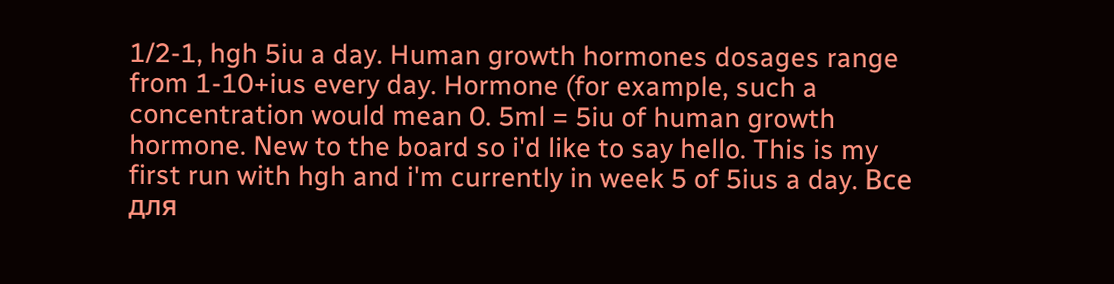1/2-1, hgh 5iu a day. Human growth hormones dosages range from 1-10+ius every day. Hormone (for example, such a concentration would mean 0. 5ml = 5iu of human growth hormone. New to the board so i'd like to say hello. This is my first run with hgh and i'm currently in week 5 of 5ius a day. Все для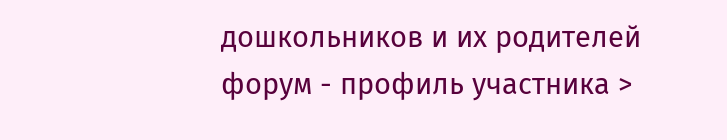дошкольников и их родителей форум - профиль участника >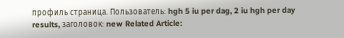профиль страница. Пользователь: hgh 5 iu per dag, 2 iu hgh per day results, заголовок: new Related Article: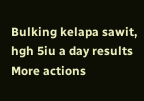Bulking kelapa sawit, hgh 5iu a day results
More actions